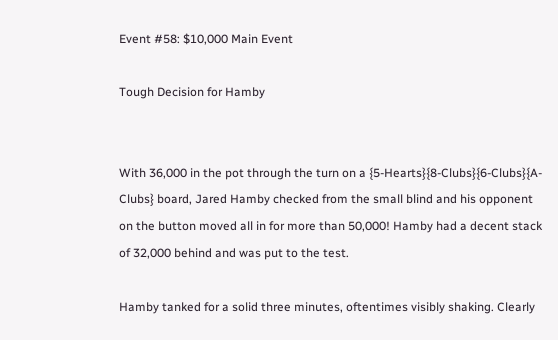Event #58: $10,000 Main Event

Tough Decision for Hamby


With 36,000 in the pot through the turn on a {5-Hearts}{8-Clubs}{6-Clubs}{A-Clubs} board, Jared Hamby checked from the small blind and his opponent on the button moved all in for more than 50,000! Hamby had a decent stack of 32,000 behind and was put to the test.

Hamby tanked for a solid three minutes, oftentimes visibly shaking. Clearly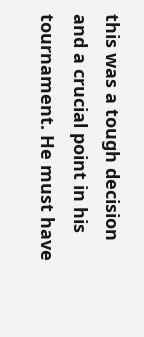this was a tough decision and a crucial point in his tournament. He must have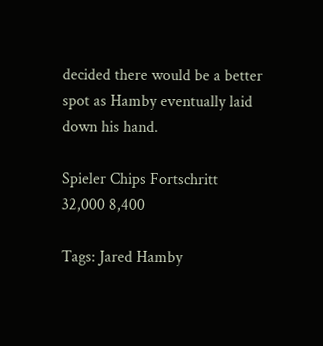decided there would be a better spot as Hamby eventually laid down his hand.

Spieler Chips Fortschritt
32,000 8,400

Tags: Jared Hamby